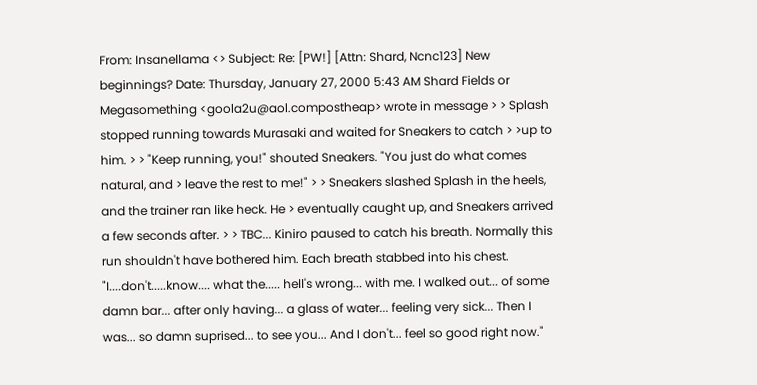From: Insanellama <> Subject: Re: [PW!] [Attn: Shard, Ncnc123] New beginnings? Date: Thursday, January 27, 2000 5:43 AM Shard Fields or Megasomething <goola2u@aol.compostheap> wrote in message > > Splash stopped running towards Murasaki and waited for Sneakers to catch > >up to him. > > "Keep running, you!" shouted Sneakers. "You just do what comes natural, and > leave the rest to me!" > > Sneakers slashed Splash in the heels, and the trainer ran like heck. He > eventually caught up, and Sneakers arrived a few seconds after. > > TBC... Kiniro paused to catch his breath. Normally this run shouldn't have bothered him. Each breath stabbed into his chest. "I....don't.....know.... what the..... hell's wrong... with me. I walked out... of some damn bar... after only having... a glass of water... feeling very sick... Then I was... so damn suprised... to see you... And I don't... feel so good right now."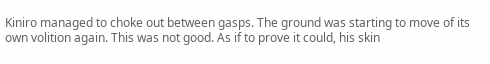Kiniro managed to choke out between gasps. The ground was starting to move of its own volition again. This was not good. As if to prove it could, his skin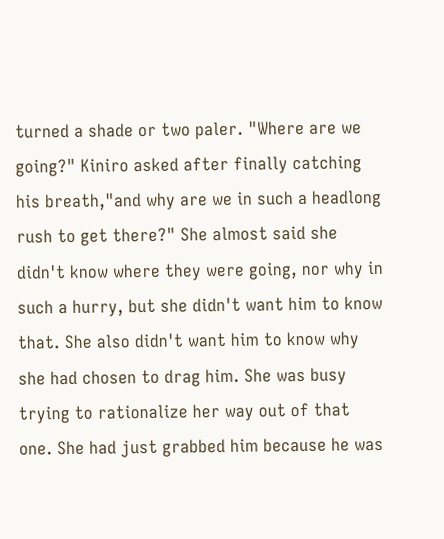turned a shade or two paler. "Where are we going?" Kiniro asked after finally catching his breath,"and why are we in such a headlong rush to get there?" She almost said she didn't know where they were going, nor why in such a hurry, but she didn't want him to know that. She also didn't want him to know why she had chosen to drag him. She was busy trying to rationalize her way out of that one. She had just grabbed him because he was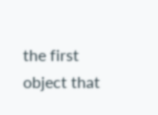the first object that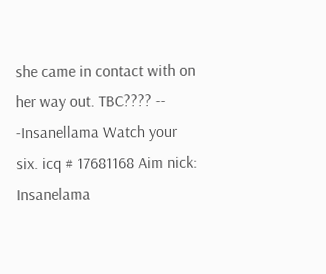she came in contact with on her way out. TBC???? -- -Insanellama Watch your six. icq # 17681168 Aim nick: Insanelama